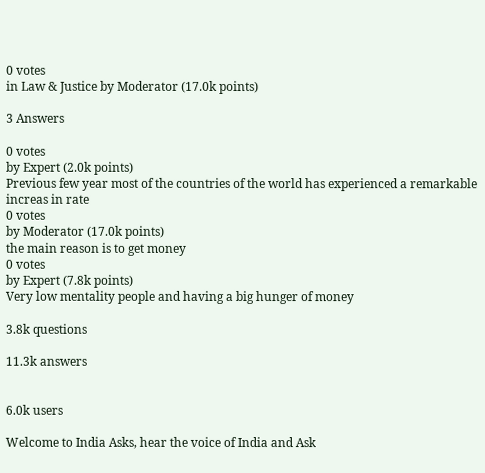0 votes
in Law & Justice by Moderator (17.0k points)

3 Answers

0 votes
by Expert (2.0k points)
Previous few year most of the countries of the world has experienced a remarkable increas in rate
0 votes
by Moderator (17.0k points)
the main reason is to get money
0 votes
by Expert (7.8k points)
Very low mentality people and having a big hunger of money

3.8k questions

11.3k answers


6.0k users

Welcome to India Asks, hear the voice of India and Ask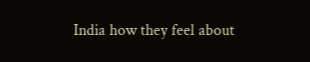India how they feel about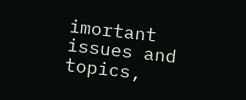imortant issues and topics,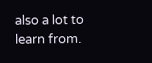also a lot to learn from.